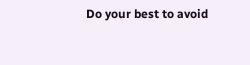Do your best to avoid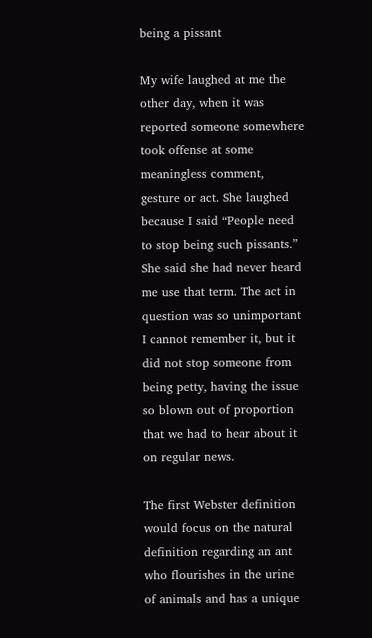being a pissant

My wife laughed at me the other day, when it was reported someone somewhere took offense at some meaningless comment, gesture or act. She laughed because I said “People need to stop being such pissants.” She said she had never heard me use that term. The act in question was so unimportant I cannot remember it, but it did not stop someone from being petty, having the issue so blown out of proportion that we had to hear about it on regular news.

The first Webster definition would focus on the natural definition regarding an ant who flourishes in the urine of animals and has a unique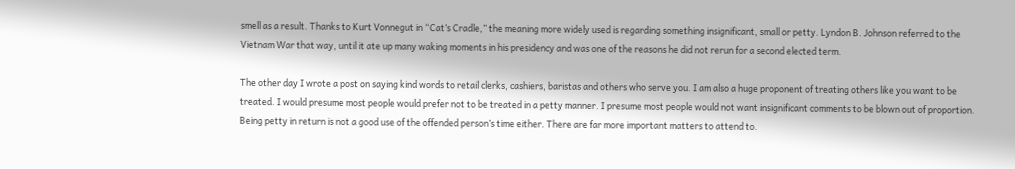smell as a result. Thanks to Kurt Vonnegut in “Cat’s Cradle,” the meaning more widely used is regarding something insignificant, small or petty. Lyndon B. Johnson referred to the Vietnam War that way, until it ate up many waking moments in his presidency and was one of the reasons he did not rerun for a second elected term.

The other day I wrote a post on saying kind words to retail clerks, cashiers, baristas and others who serve you. I am also a huge proponent of treating others like you want to be treated. I would presume most people would prefer not to be treated in a petty manner. I presume most people would not want insignificant comments to be blown out of proportion. Being petty in return is not a good use of the offended person’s time either. There are far more important matters to attend to.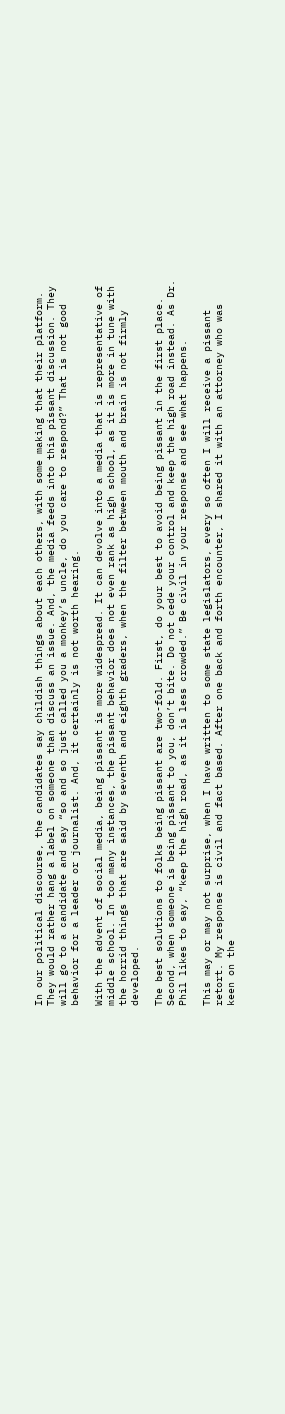In our political discourse, the candidates say childish things about each others, with some making that their platform. They would rather hang a label on someone than discuss an issue. And, the media feeds into this pissant discussion. They will go to a candidate and say “so and so just called you a monkey’s uncle, do you care to respond?” That is not good behavior for a leader or journalist. And, it certainly is not worth hearing.

With the advent of social media, being pissant is more widespread. It can devolve into a media that is representative of middle school. In too many instances, the pissant behavior does not even rank as high school, as it is more in tune with the horrid things that are said by seventh and eighth graders, when the filter between mouth and brain is not firmly developed.

The best solutions to folks being pissant are two-fold. First, do your best to avoid being pissant in the first place. Second, when someone is being pissant to you, don’t bite. Do not cede your control and keep the high road instead. As Dr. Phil likes to say, “keep the high road, as it is less crowded.” Be civil in your response and see what happens.

This may or may not surprise, when I have written to some state legislators, every so often I will receive a pissant retort. My response is civil and fact based. After one back and forth encounter, I shared it with an attorney who was keen on the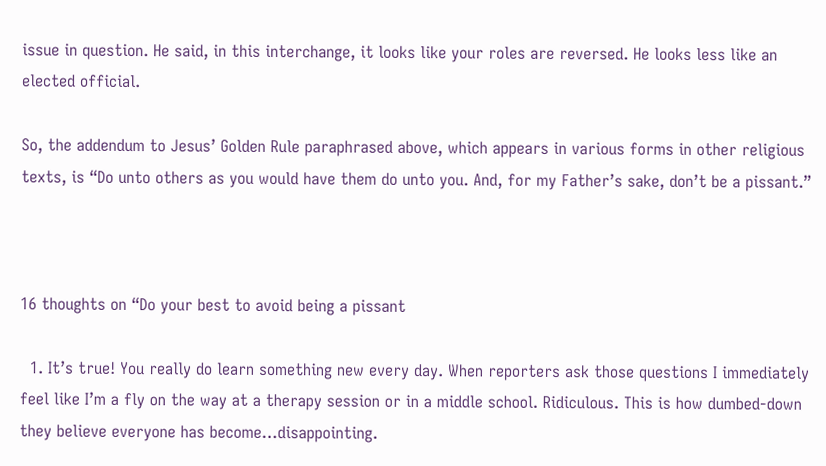issue in question. He said, in this interchange, it looks like your roles are reversed. He looks less like an elected official.

So, the addendum to Jesus’ Golden Rule paraphrased above, which appears in various forms in other religious texts, is “Do unto others as you would have them do unto you. And, for my Father’s sake, don’t be a pissant.”



16 thoughts on “Do your best to avoid being a pissant

  1. It’s true! You really do learn something new every day. When reporters ask those questions I immediately feel like I’m a fly on the way at a therapy session or in a middle school. Ridiculous. This is how dumbed-down they believe everyone has become…disappointing.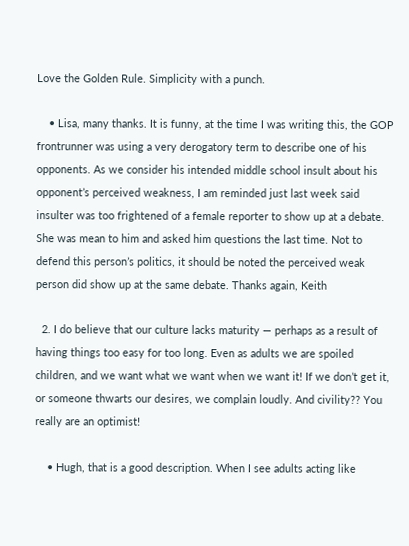Love the Golden Rule. Simplicity with a punch.

    • Lisa, many thanks. It is funny, at the time I was writing this, the GOP frontrunner was using a very derogatory term to describe one of his opponents. As we consider his intended middle school insult about his opponent’s perceived weakness, I am reminded just last week said insulter was too frightened of a female reporter to show up at a debate. She was mean to him and asked him questions the last time. Not to defend this person’s politics, it should be noted the perceived weak person did show up at the same debate. Thanks again, Keith

  2. I do believe that our culture lacks maturity — perhaps as a result of having things too easy for too long. Even as adults we are spoiled children, and we want what we want when we want it! If we don’t get it, or someone thwarts our desires, we complain loudly. And civility?? You really are an optimist!

    • Hugh, that is a good description. When I see adults acting like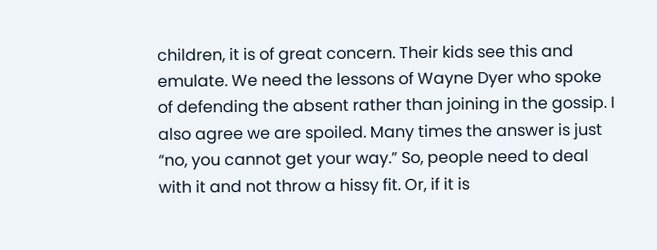children, it is of great concern. Their kids see this and emulate. We need the lessons of Wayne Dyer who spoke of defending the absent rather than joining in the gossip. I also agree we are spoiled. Many times the answer is just “no, you cannot get your way.” So, people need to deal with it and not throw a hissy fit. Or, if it is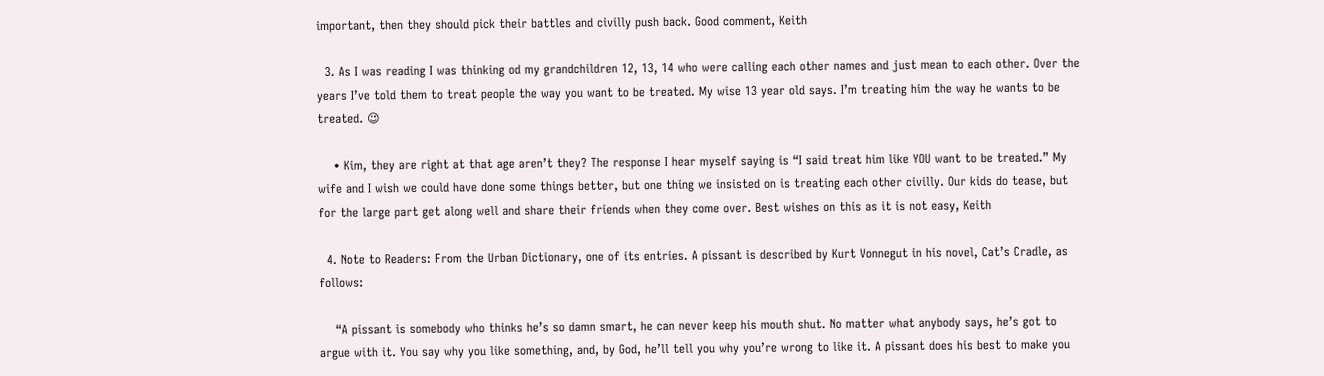important, then they should pick their battles and civilly push back. Good comment, Keith

  3. As I was reading I was thinking od my grandchildren 12, 13, 14 who were calling each other names and just mean to each other. Over the years I’ve told them to treat people the way you want to be treated. My wise 13 year old says. I’m treating him the way he wants to be treated. 😉

    • Kim, they are right at that age aren’t they? The response I hear myself saying is “I said treat him like YOU want to be treated.” My wife and I wish we could have done some things better, but one thing we insisted on is treating each other civilly. Our kids do tease, but for the large part get along well and share their friends when they come over. Best wishes on this as it is not easy, Keith

  4. Note to Readers: From the Urban Dictionary, one of its entries. A pissant is described by Kurt Vonnegut in his novel, Cat’s Cradle, as follows:

    “A pissant is somebody who thinks he’s so damn smart, he can never keep his mouth shut. No matter what anybody says, he’s got to argue with it. You say why you like something, and, by God, he’ll tell you why you’re wrong to like it. A pissant does his best to make you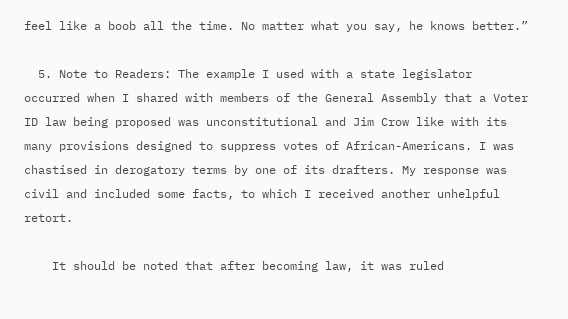feel like a boob all the time. No matter what you say, he knows better.”

  5. Note to Readers: The example I used with a state legislator occurred when I shared with members of the General Assembly that a Voter ID law being proposed was unconstitutional and Jim Crow like with its many provisions designed to suppress votes of African-Americans. I was chastised in derogatory terms by one of its drafters. My response was civil and included some facts, to which I received another unhelpful retort.

    It should be noted that after becoming law, it was ruled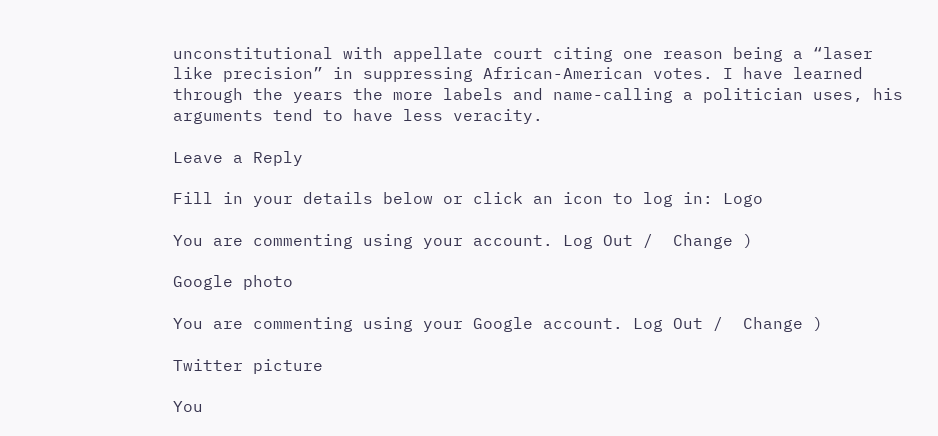unconstitutional with appellate court citing one reason being a “laser like precision” in suppressing African-American votes. I have learned through the years the more labels and name-calling a politician uses, his arguments tend to have less veracity.

Leave a Reply

Fill in your details below or click an icon to log in: Logo

You are commenting using your account. Log Out /  Change )

Google photo

You are commenting using your Google account. Log Out /  Change )

Twitter picture

You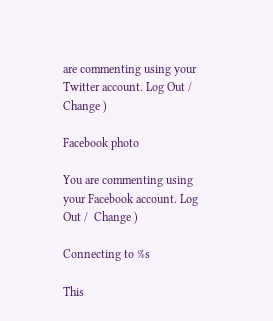are commenting using your Twitter account. Log Out /  Change )

Facebook photo

You are commenting using your Facebook account. Log Out /  Change )

Connecting to %s

This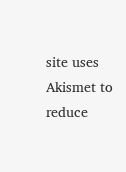site uses Akismet to reduce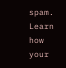spam. Learn how your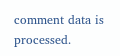comment data is processed.